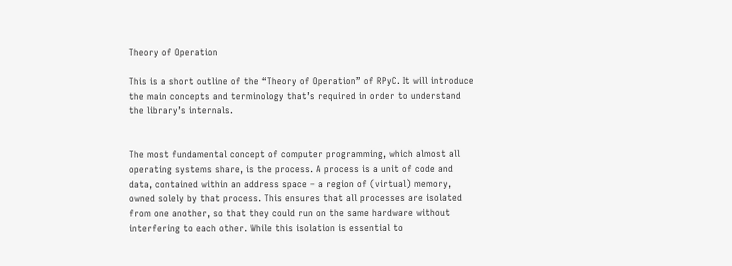Theory of Operation

This is a short outline of the “Theory of Operation” of RPyC. It will introduce the main concepts and terminology that’s required in order to understand the library’s internals.


The most fundamental concept of computer programming, which almost all operating systems share, is the process. A process is a unit of code and data, contained within an address space – a region of (virtual) memory, owned solely by that process. This ensures that all processes are isolated from one another, so that they could run on the same hardware without interfering to each other. While this isolation is essential to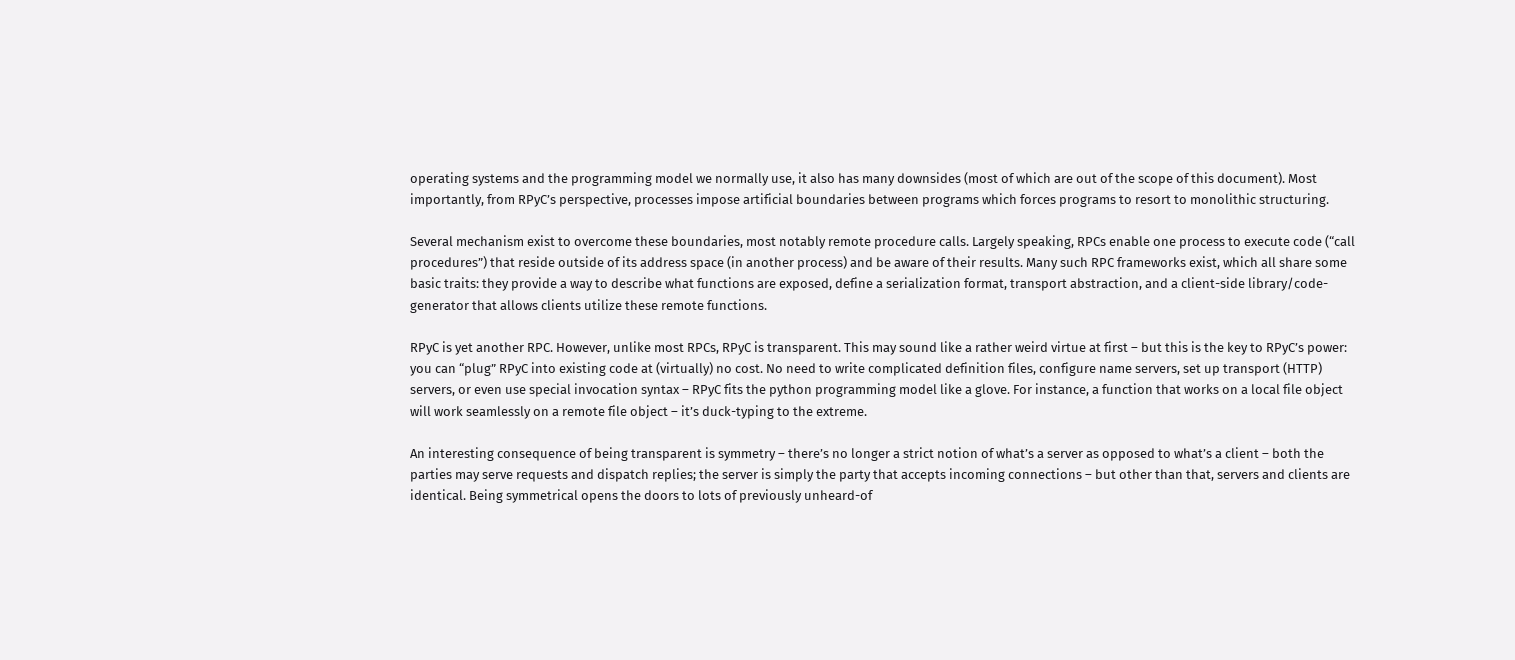operating systems and the programming model we normally use, it also has many downsides (most of which are out of the scope of this document). Most importantly, from RPyC’s perspective, processes impose artificial boundaries between programs which forces programs to resort to monolithic structuring.

Several mechanism exist to overcome these boundaries, most notably remote procedure calls. Largely speaking, RPCs enable one process to execute code (“call procedures”) that reside outside of its address space (in another process) and be aware of their results. Many such RPC frameworks exist, which all share some basic traits: they provide a way to describe what functions are exposed, define a serialization format, transport abstraction, and a client-side library/code-generator that allows clients utilize these remote functions.

RPyC is yet another RPC. However, unlike most RPCs, RPyC is transparent. This may sound like a rather weird virtue at first – but this is the key to RPyC’s power: you can “plug” RPyC into existing code at (virtually) no cost. No need to write complicated definition files, configure name servers, set up transport (HTTP) servers, or even use special invocation syntax – RPyC fits the python programming model like a glove. For instance, a function that works on a local file object will work seamlessly on a remote file object – it’s duck-typing to the extreme.

An interesting consequence of being transparent is symmetry – there’s no longer a strict notion of what’s a server as opposed to what’s a client – both the parties may serve requests and dispatch replies; the server is simply the party that accepts incoming connections – but other than that, servers and clients are identical. Being symmetrical opens the doors to lots of previously unheard-of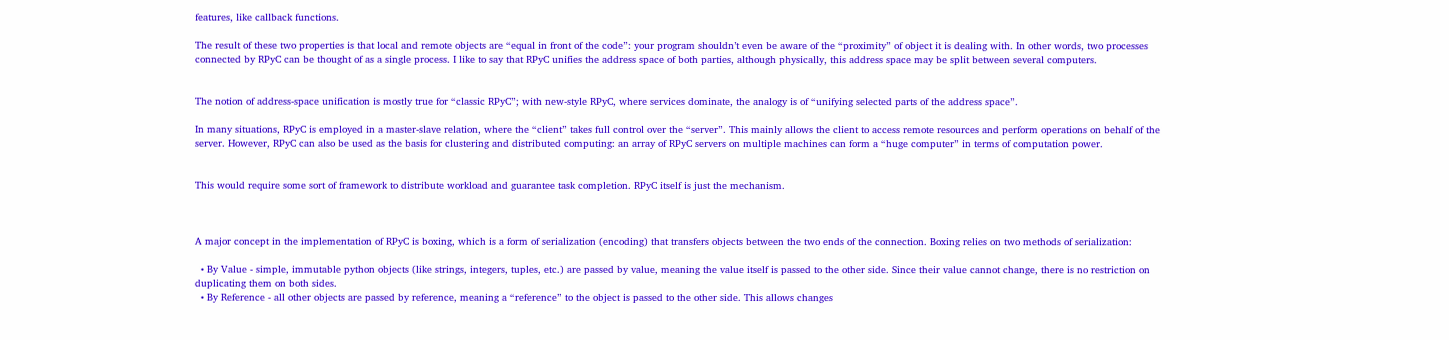features, like callback functions.

The result of these two properties is that local and remote objects are “equal in front of the code”: your program shouldn’t even be aware of the “proximity” of object it is dealing with. In other words, two processes connected by RPyC can be thought of as a single process. I like to say that RPyC unifies the address space of both parties, although physically, this address space may be split between several computers.


The notion of address-space unification is mostly true for “classic RPyC”; with new-style RPyC, where services dominate, the analogy is of “unifying selected parts of the address space”.

In many situations, RPyC is employed in a master-slave relation, where the “client” takes full control over the “server”. This mainly allows the client to access remote resources and perform operations on behalf of the server. However, RPyC can also be used as the basis for clustering and distributed computing: an array of RPyC servers on multiple machines can form a “huge computer” in terms of computation power.


This would require some sort of framework to distribute workload and guarantee task completion. RPyC itself is just the mechanism.



A major concept in the implementation of RPyC is boxing, which is a form of serialization (encoding) that transfers objects between the two ends of the connection. Boxing relies on two methods of serialization:

  • By Value - simple, immutable python objects (like strings, integers, tuples, etc.) are passed by value, meaning the value itself is passed to the other side. Since their value cannot change, there is no restriction on duplicating them on both sides.
  • By Reference - all other objects are passed by reference, meaning a “reference” to the object is passed to the other side. This allows changes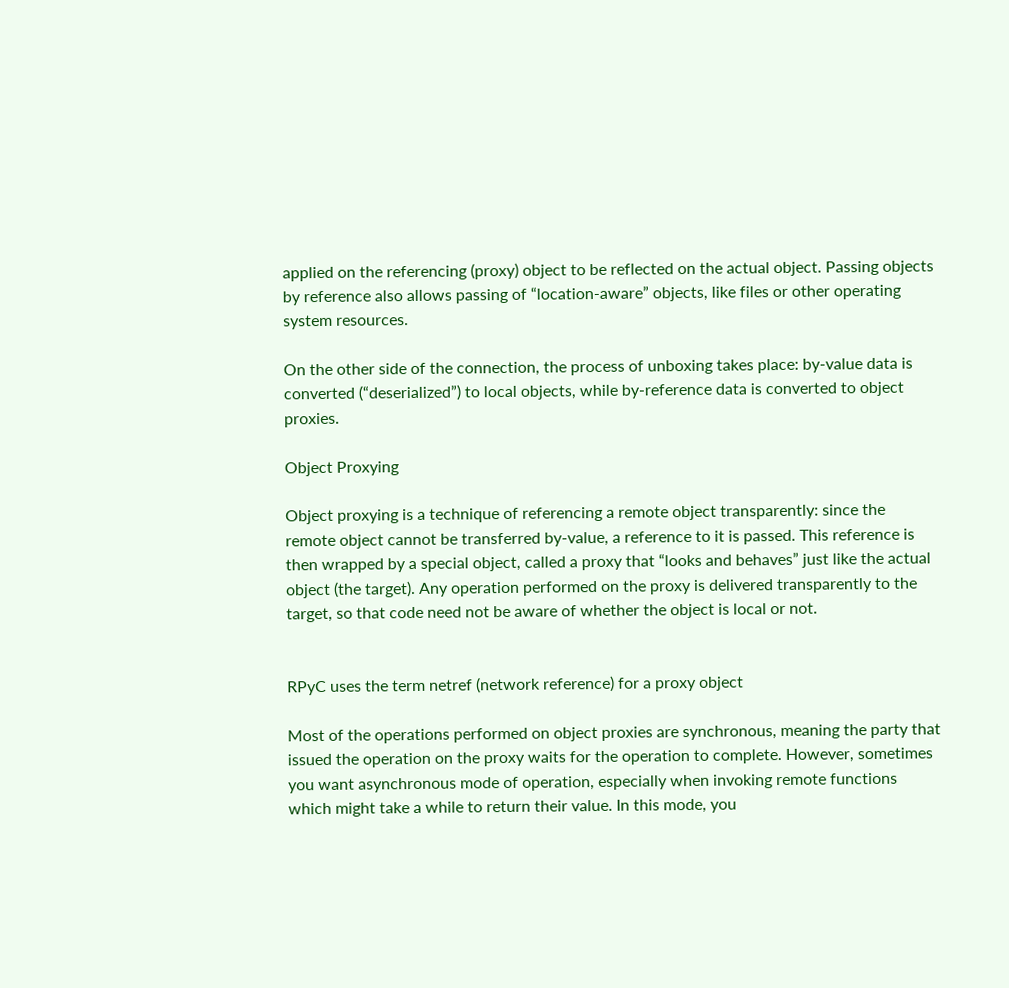applied on the referencing (proxy) object to be reflected on the actual object. Passing objects by reference also allows passing of “location-aware” objects, like files or other operating system resources.

On the other side of the connection, the process of unboxing takes place: by-value data is converted (“deserialized”) to local objects, while by-reference data is converted to object proxies.

Object Proxying

Object proxying is a technique of referencing a remote object transparently: since the remote object cannot be transferred by-value, a reference to it is passed. This reference is then wrapped by a special object, called a proxy that “looks and behaves” just like the actual object (the target). Any operation performed on the proxy is delivered transparently to the target, so that code need not be aware of whether the object is local or not.


RPyC uses the term netref (network reference) for a proxy object

Most of the operations performed on object proxies are synchronous, meaning the party that issued the operation on the proxy waits for the operation to complete. However, sometimes you want asynchronous mode of operation, especially when invoking remote functions which might take a while to return their value. In this mode, you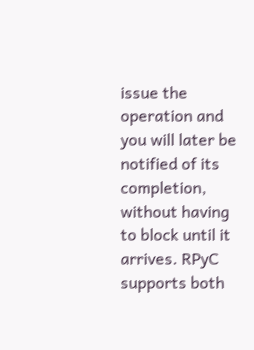issue the operation and you will later be notified of its completion, without having to block until it arrives. RPyC supports both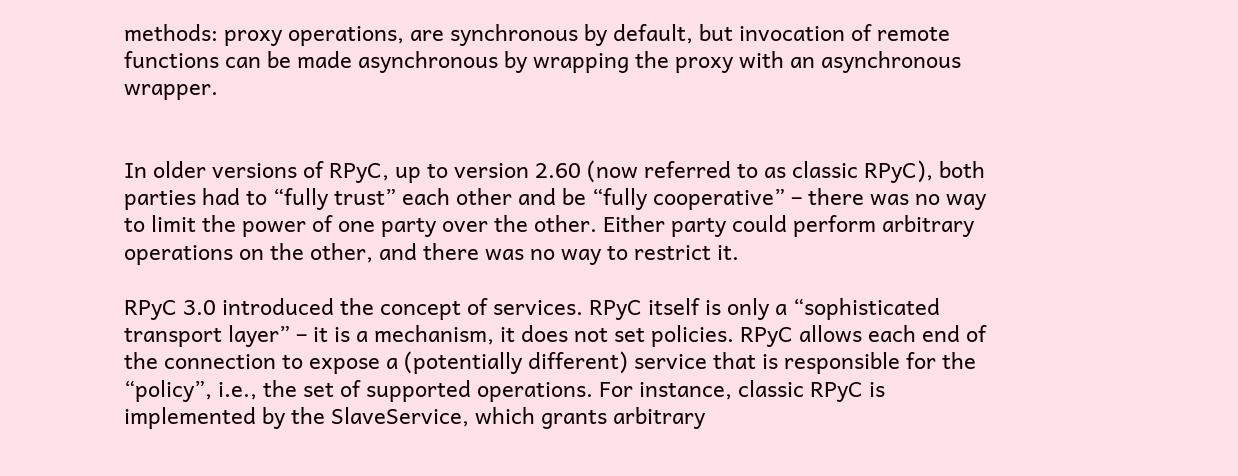methods: proxy operations, are synchronous by default, but invocation of remote functions can be made asynchronous by wrapping the proxy with an asynchronous wrapper.


In older versions of RPyC, up to version 2.60 (now referred to as classic RPyC), both parties had to “fully trust” each other and be “fully cooperative” – there was no way to limit the power of one party over the other. Either party could perform arbitrary operations on the other, and there was no way to restrict it.

RPyC 3.0 introduced the concept of services. RPyC itself is only a “sophisticated transport layer” – it is a mechanism, it does not set policies. RPyC allows each end of the connection to expose a (potentially different) service that is responsible for the “policy”, i.e., the set of supported operations. For instance, classic RPyC is implemented by the SlaveService, which grants arbitrary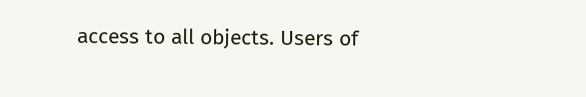access to all objects. Users of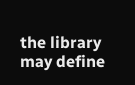the library may define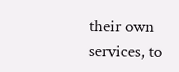their own services, to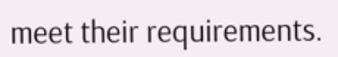meet their requirements.